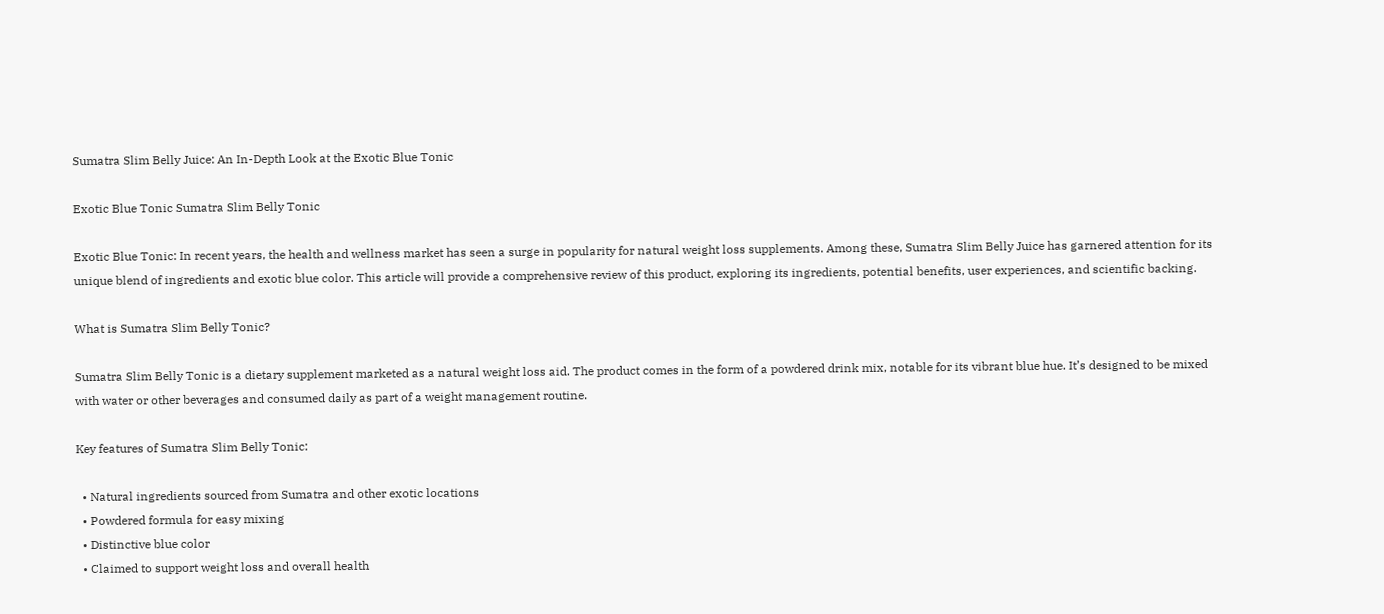Sumatra Slim Belly Juice: An In-Depth Look at the Exotic Blue Tonic

Exotic Blue Tonic Sumatra Slim Belly Tonic

Exotic Blue Tonic: In recent years, the health and wellness market has seen a surge in popularity for natural weight loss supplements. Among these, Sumatra Slim Belly Juice has garnered attention for its unique blend of ingredients and exotic blue color. This article will provide a comprehensive review of this product, exploring its ingredients, potential benefits, user experiences, and scientific backing.

What is Sumatra Slim Belly Tonic?

Sumatra Slim Belly Tonic is a dietary supplement marketed as a natural weight loss aid. The product comes in the form of a powdered drink mix, notable for its vibrant blue hue. It’s designed to be mixed with water or other beverages and consumed daily as part of a weight management routine.

Key features of Sumatra Slim Belly Tonic:

  • Natural ingredients sourced from Sumatra and other exotic locations
  • Powdered formula for easy mixing
  • Distinctive blue color
  • Claimed to support weight loss and overall health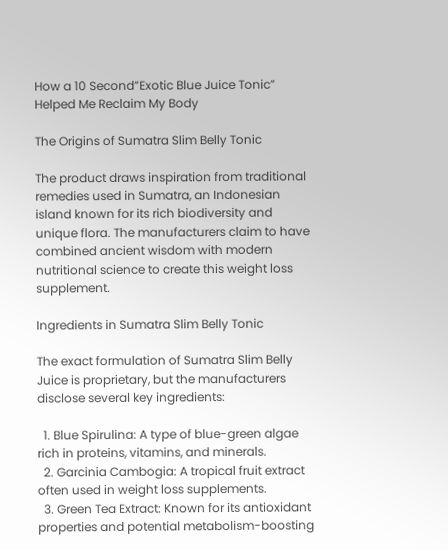How a 10 Second”Exotic Blue Juice Tonic” Helped Me Reclaim My Body

The Origins of Sumatra Slim Belly Tonic

The product draws inspiration from traditional remedies used in Sumatra, an Indonesian island known for its rich biodiversity and unique flora. The manufacturers claim to have combined ancient wisdom with modern nutritional science to create this weight loss supplement.

Ingredients in Sumatra Slim Belly Tonic

The exact formulation of Sumatra Slim Belly Juice is proprietary, but the manufacturers disclose several key ingredients:

  1. Blue Spirulina: A type of blue-green algae rich in proteins, vitamins, and minerals.
  2. Garcinia Cambogia: A tropical fruit extract often used in weight loss supplements.
  3. Green Tea Extract: Known for its antioxidant properties and potential metabolism-boosting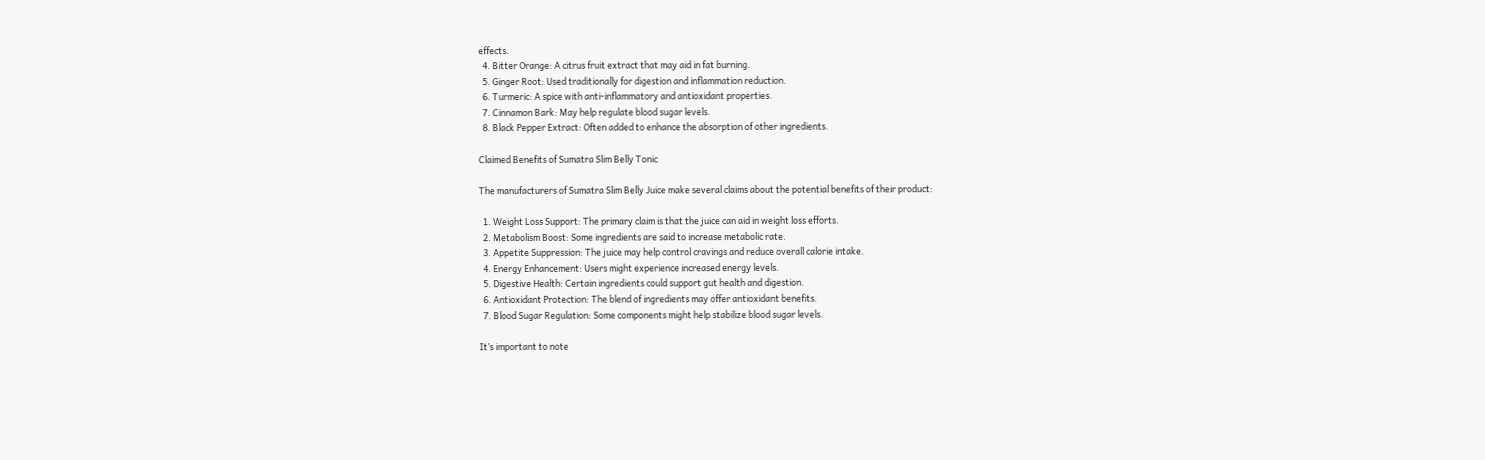effects.
  4. Bitter Orange: A citrus fruit extract that may aid in fat burning.
  5. Ginger Root: Used traditionally for digestion and inflammation reduction.
  6. Turmeric: A spice with anti-inflammatory and antioxidant properties.
  7. Cinnamon Bark: May help regulate blood sugar levels.
  8. Black Pepper Extract: Often added to enhance the absorption of other ingredients.

Claimed Benefits of Sumatra Slim Belly Tonic

The manufacturers of Sumatra Slim Belly Juice make several claims about the potential benefits of their product:

  1. Weight Loss Support: The primary claim is that the juice can aid in weight loss efforts.
  2. Metabolism Boost: Some ingredients are said to increase metabolic rate.
  3. Appetite Suppression: The juice may help control cravings and reduce overall calorie intake.
  4. Energy Enhancement: Users might experience increased energy levels.
  5. Digestive Health: Certain ingredients could support gut health and digestion.
  6. Antioxidant Protection: The blend of ingredients may offer antioxidant benefits.
  7. Blood Sugar Regulation: Some components might help stabilize blood sugar levels.

It’s important to note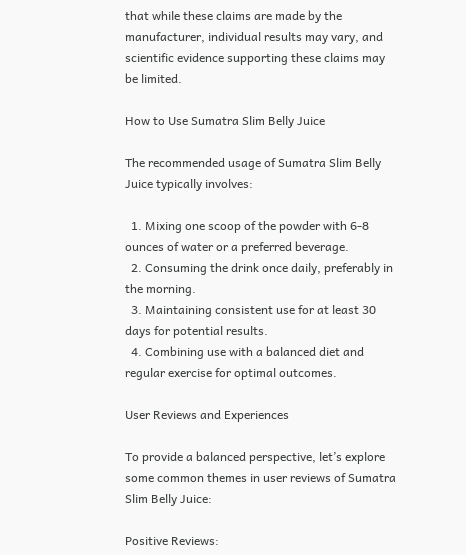that while these claims are made by the manufacturer, individual results may vary, and scientific evidence supporting these claims may be limited.

How to Use Sumatra Slim Belly Juice

The recommended usage of Sumatra Slim Belly Juice typically involves:

  1. Mixing one scoop of the powder with 6-8 ounces of water or a preferred beverage.
  2. Consuming the drink once daily, preferably in the morning.
  3. Maintaining consistent use for at least 30 days for potential results.
  4. Combining use with a balanced diet and regular exercise for optimal outcomes.

User Reviews and Experiences

To provide a balanced perspective, let’s explore some common themes in user reviews of Sumatra Slim Belly Juice:

Positive Reviews: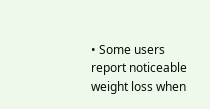• Some users report noticeable weight loss when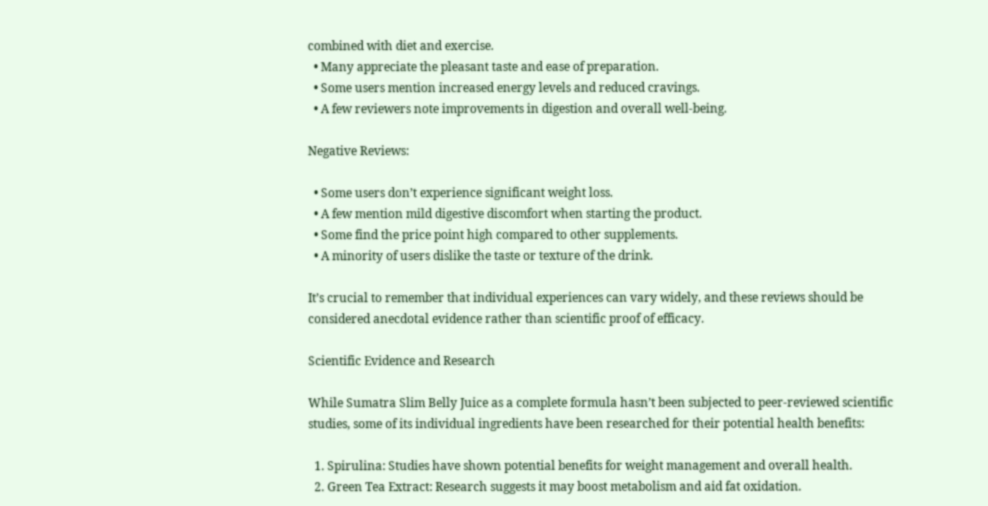combined with diet and exercise.
  • Many appreciate the pleasant taste and ease of preparation.
  • Some users mention increased energy levels and reduced cravings.
  • A few reviewers note improvements in digestion and overall well-being.

Negative Reviews:

  • Some users don’t experience significant weight loss.
  • A few mention mild digestive discomfort when starting the product.
  • Some find the price point high compared to other supplements.
  • A minority of users dislike the taste or texture of the drink.

It’s crucial to remember that individual experiences can vary widely, and these reviews should be considered anecdotal evidence rather than scientific proof of efficacy.

Scientific Evidence and Research

While Sumatra Slim Belly Juice as a complete formula hasn’t been subjected to peer-reviewed scientific studies, some of its individual ingredients have been researched for their potential health benefits:

  1. Spirulina: Studies have shown potential benefits for weight management and overall health.
  2. Green Tea Extract: Research suggests it may boost metabolism and aid fat oxidation.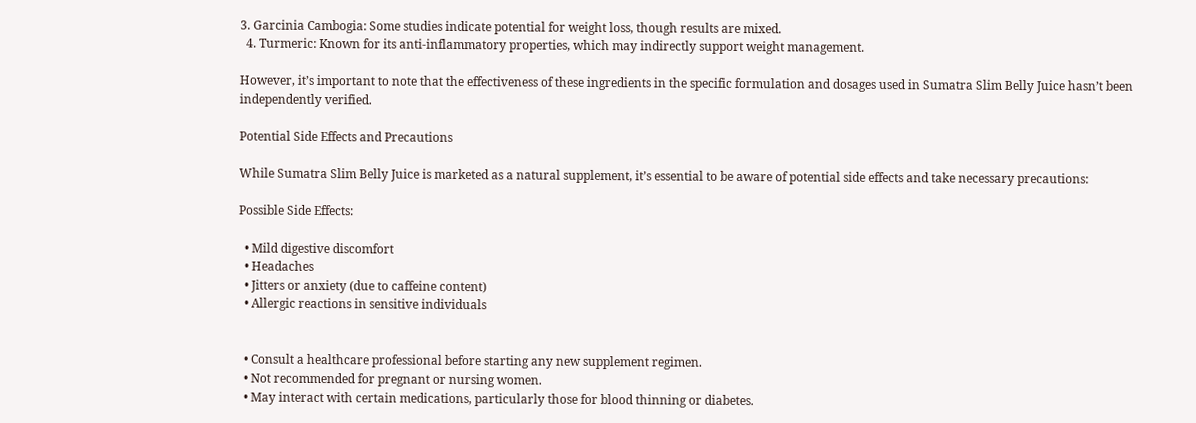3. Garcinia Cambogia: Some studies indicate potential for weight loss, though results are mixed.
  4. Turmeric: Known for its anti-inflammatory properties, which may indirectly support weight management.

However, it’s important to note that the effectiveness of these ingredients in the specific formulation and dosages used in Sumatra Slim Belly Juice hasn’t been independently verified.

Potential Side Effects and Precautions

While Sumatra Slim Belly Juice is marketed as a natural supplement, it’s essential to be aware of potential side effects and take necessary precautions:

Possible Side Effects:

  • Mild digestive discomfort
  • Headaches
  • Jitters or anxiety (due to caffeine content)
  • Allergic reactions in sensitive individuals


  • Consult a healthcare professional before starting any new supplement regimen.
  • Not recommended for pregnant or nursing women.
  • May interact with certain medications, particularly those for blood thinning or diabetes.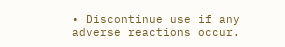• Discontinue use if any adverse reactions occur.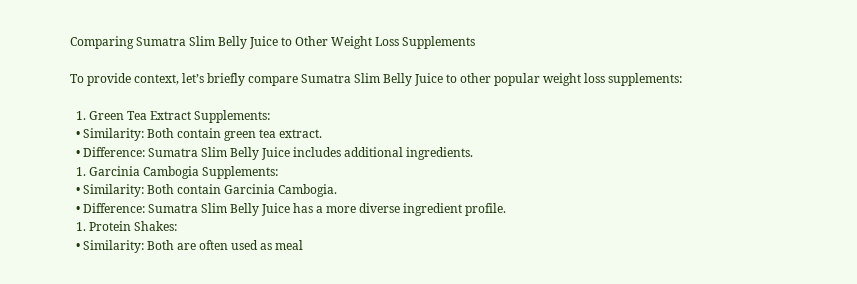Comparing Sumatra Slim Belly Juice to Other Weight Loss Supplements

To provide context, let’s briefly compare Sumatra Slim Belly Juice to other popular weight loss supplements:

  1. Green Tea Extract Supplements:
  • Similarity: Both contain green tea extract.
  • Difference: Sumatra Slim Belly Juice includes additional ingredients.
  1. Garcinia Cambogia Supplements:
  • Similarity: Both contain Garcinia Cambogia.
  • Difference: Sumatra Slim Belly Juice has a more diverse ingredient profile.
  1. Protein Shakes:
  • Similarity: Both are often used as meal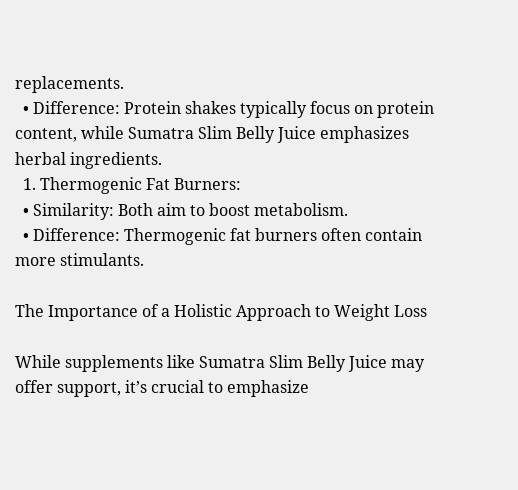replacements.
  • Difference: Protein shakes typically focus on protein content, while Sumatra Slim Belly Juice emphasizes herbal ingredients.
  1. Thermogenic Fat Burners:
  • Similarity: Both aim to boost metabolism.
  • Difference: Thermogenic fat burners often contain more stimulants.

The Importance of a Holistic Approach to Weight Loss

While supplements like Sumatra Slim Belly Juice may offer support, it’s crucial to emphasize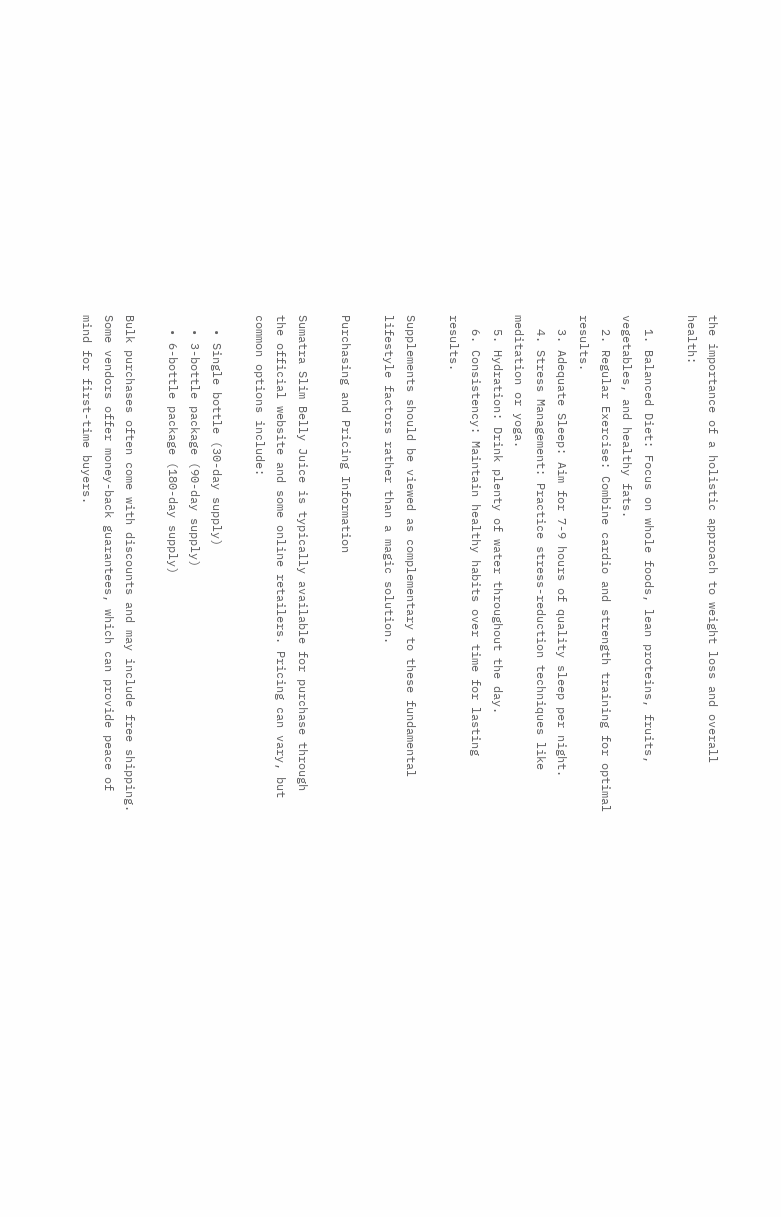the importance of a holistic approach to weight loss and overall health:

  1. Balanced Diet: Focus on whole foods, lean proteins, fruits, vegetables, and healthy fats.
  2. Regular Exercise: Combine cardio and strength training for optimal results.
  3. Adequate Sleep: Aim for 7-9 hours of quality sleep per night.
  4. Stress Management: Practice stress-reduction techniques like meditation or yoga.
  5. Hydration: Drink plenty of water throughout the day.
  6. Consistency: Maintain healthy habits over time for lasting results.

Supplements should be viewed as complementary to these fundamental lifestyle factors rather than a magic solution.

Purchasing and Pricing Information

Sumatra Slim Belly Juice is typically available for purchase through the official website and some online retailers. Pricing can vary, but common options include:

  • Single bottle (30-day supply)
  • 3-bottle package (90-day supply)
  • 6-bottle package (180-day supply)

Bulk purchases often come with discounts and may include free shipping. Some vendors offer money-back guarantees, which can provide peace of mind for first-time buyers.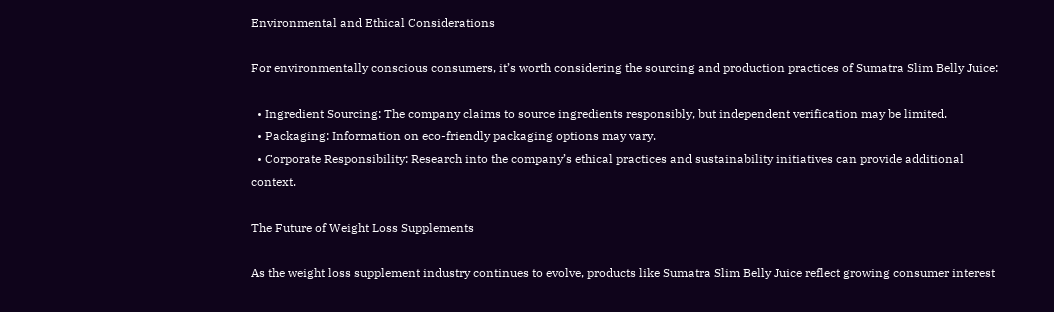Environmental and Ethical Considerations

For environmentally conscious consumers, it’s worth considering the sourcing and production practices of Sumatra Slim Belly Juice:

  • Ingredient Sourcing: The company claims to source ingredients responsibly, but independent verification may be limited.
  • Packaging: Information on eco-friendly packaging options may vary.
  • Corporate Responsibility: Research into the company’s ethical practices and sustainability initiatives can provide additional context.

The Future of Weight Loss Supplements

As the weight loss supplement industry continues to evolve, products like Sumatra Slim Belly Juice reflect growing consumer interest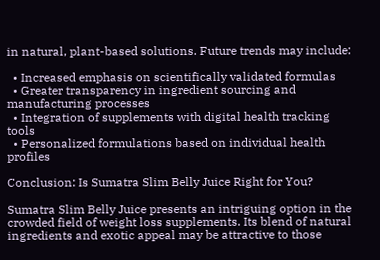in natural, plant-based solutions. Future trends may include:

  • Increased emphasis on scientifically validated formulas
  • Greater transparency in ingredient sourcing and manufacturing processes
  • Integration of supplements with digital health tracking tools
  • Personalized formulations based on individual health profiles

Conclusion: Is Sumatra Slim Belly Juice Right for You?

Sumatra Slim Belly Juice presents an intriguing option in the crowded field of weight loss supplements. Its blend of natural ingredients and exotic appeal may be attractive to those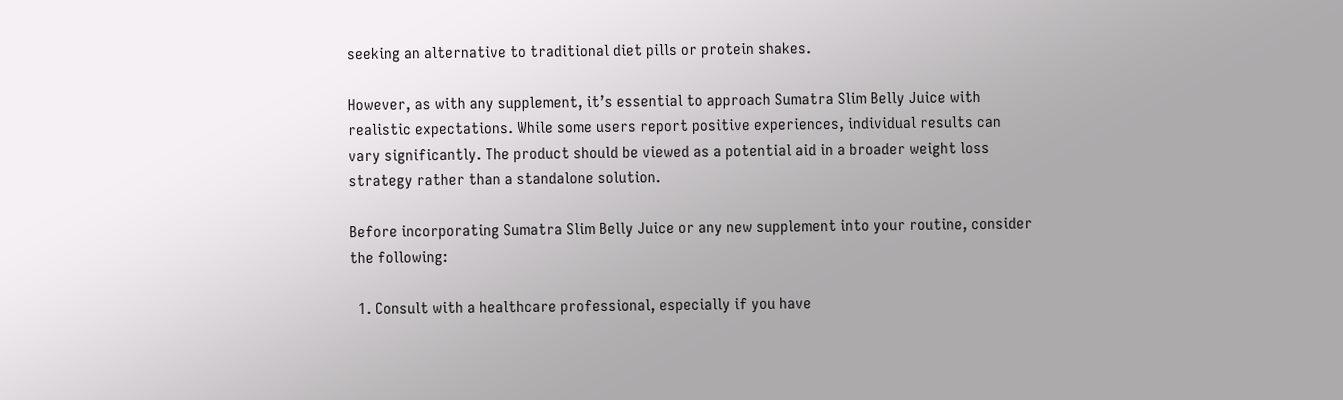seeking an alternative to traditional diet pills or protein shakes.

However, as with any supplement, it’s essential to approach Sumatra Slim Belly Juice with realistic expectations. While some users report positive experiences, individual results can vary significantly. The product should be viewed as a potential aid in a broader weight loss strategy rather than a standalone solution.

Before incorporating Sumatra Slim Belly Juice or any new supplement into your routine, consider the following:

  1. Consult with a healthcare professional, especially if you have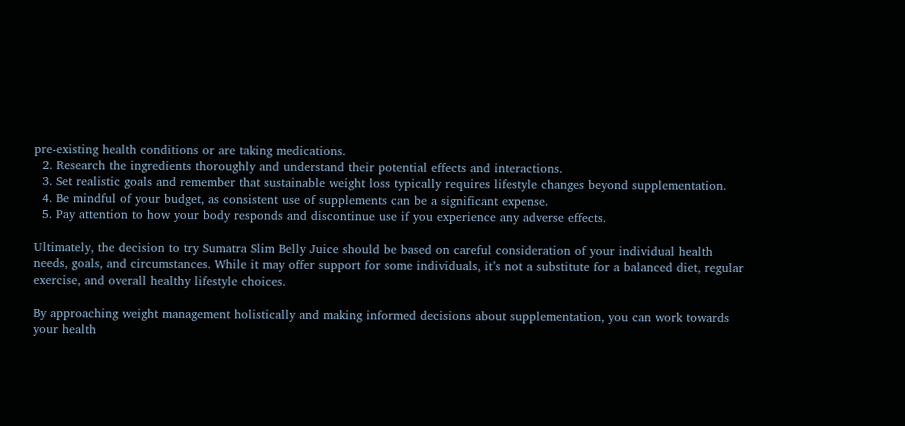pre-existing health conditions or are taking medications.
  2. Research the ingredients thoroughly and understand their potential effects and interactions.
  3. Set realistic goals and remember that sustainable weight loss typically requires lifestyle changes beyond supplementation.
  4. Be mindful of your budget, as consistent use of supplements can be a significant expense.
  5. Pay attention to how your body responds and discontinue use if you experience any adverse effects.

Ultimately, the decision to try Sumatra Slim Belly Juice should be based on careful consideration of your individual health needs, goals, and circumstances. While it may offer support for some individuals, it’s not a substitute for a balanced diet, regular exercise, and overall healthy lifestyle choices.

By approaching weight management holistically and making informed decisions about supplementation, you can work towards your health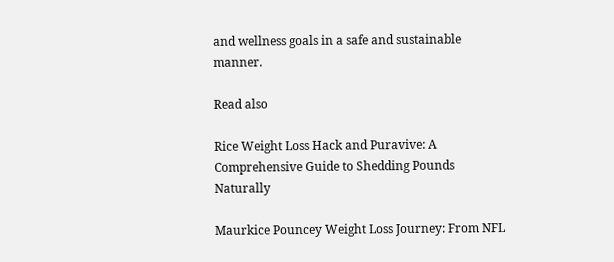and wellness goals in a safe and sustainable manner.

Read also

Rice Weight Loss Hack and Puravive: A Comprehensive Guide to Shedding Pounds Naturally

Maurkice Pouncey Weight Loss Journey: From NFL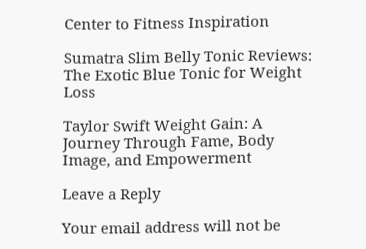Center to Fitness Inspiration

Sumatra Slim Belly Tonic Reviews: The Exotic Blue Tonic for Weight Loss

Taylor Swift Weight Gain: A Journey Through Fame, Body Image, and Empowerment

Leave a Reply

Your email address will not be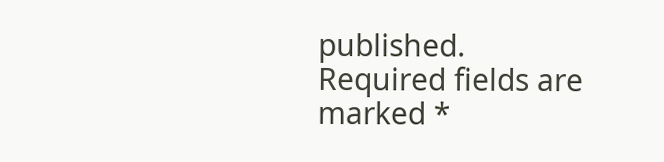published. Required fields are marked *